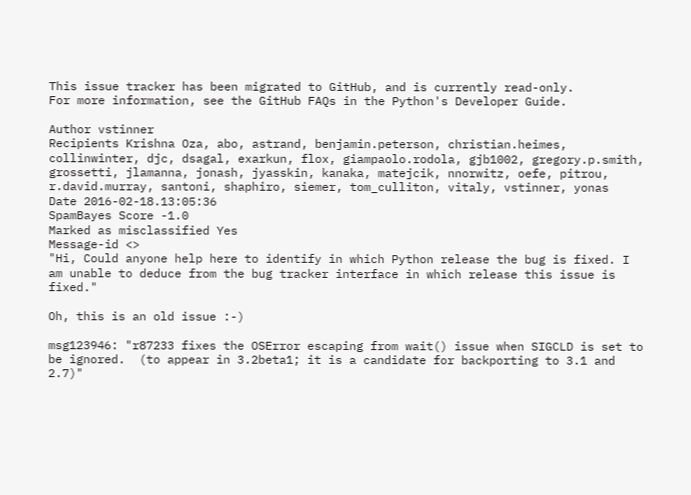This issue tracker has been migrated to GitHub, and is currently read-only.
For more information, see the GitHub FAQs in the Python's Developer Guide.

Author vstinner
Recipients Krishna Oza, abo, astrand, benjamin.peterson, christian.heimes, collinwinter, djc, dsagal, exarkun, flox, giampaolo.rodola, gjb1002, gregory.p.smith, grossetti, jlamanna, jonash, jyasskin, kanaka, matejcik, nnorwitz, oefe, pitrou, r.david.murray, santoni, shaphiro, siemer, tom_culliton, vitaly, vstinner, yonas
Date 2016-02-18.13:05:36
SpamBayes Score -1.0
Marked as misclassified Yes
Message-id <>
"Hi, Could anyone help here to identify in which Python release the bug is fixed. I am unable to deduce from the bug tracker interface in which release this issue is fixed."

Oh, this is an old issue :-)

msg123946: "r87233 fixes the OSError escaping from wait() issue when SIGCLD is set to be ignored.  (to appear in 3.2beta1; it is a candidate for backporting to 3.1 and 2.7)"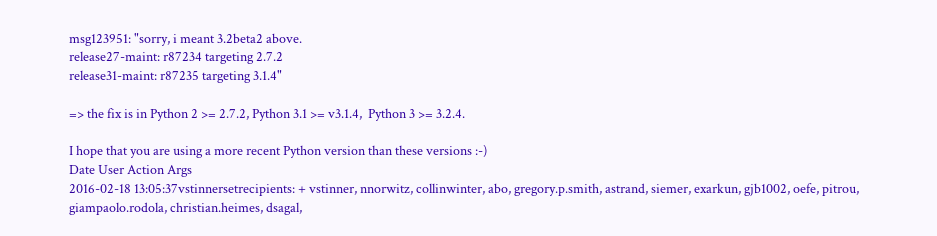msg123951: "sorry, i meant 3.2beta2 above.
release27-maint: r87234 targeting 2.7.2
release31-maint: r87235 targeting 3.1.4"

=> the fix is in Python 2 >= 2.7.2, Python 3.1 >= v3.1.4,  Python 3 >= 3.2.4.

I hope that you are using a more recent Python version than these versions :-)
Date User Action Args
2016-02-18 13:05:37vstinnersetrecipients: + vstinner, nnorwitz, collinwinter, abo, gregory.p.smith, astrand, siemer, exarkun, gjb1002, oefe, pitrou, giampaolo.rodola, christian.heimes, dsagal,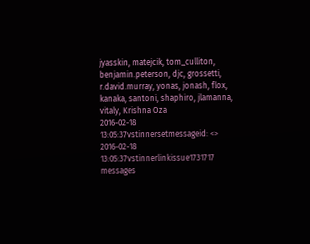jyasskin, matejcik, tom_culliton, benjamin.peterson, djc, grossetti, r.david.murray, yonas, jonash, flox, kanaka, santoni, shaphiro, jlamanna, vitaly, Krishna Oza
2016-02-18 13:05:37vstinnersetmessageid: <>
2016-02-18 13:05:37vstinnerlinkissue1731717 messages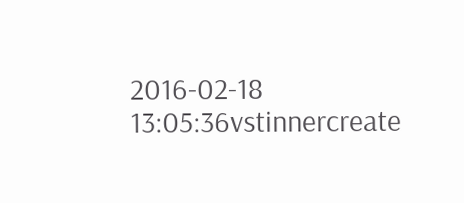2016-02-18 13:05:36vstinnercreate